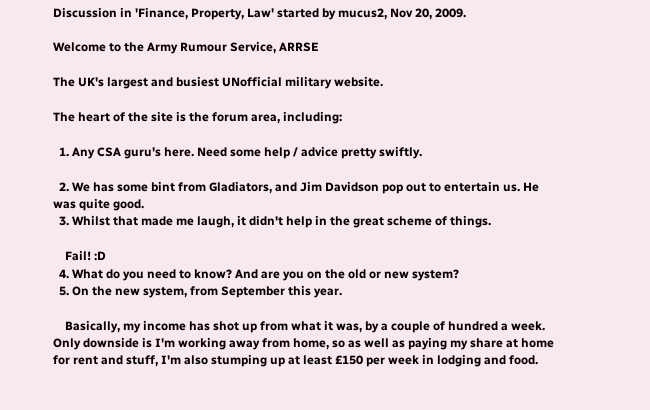Discussion in 'Finance, Property, Law' started by mucus2, Nov 20, 2009.

Welcome to the Army Rumour Service, ARRSE

The UK's largest and busiest UNofficial military website.

The heart of the site is the forum area, including:

  1. Any CSA guru's here. Need some help / advice pretty swiftly.

  2. We has some bint from Gladiators, and Jim Davidson pop out to entertain us. He was quite good.
  3. Whilst that made me laugh, it didn't help in the great scheme of things.

    Fail! :D
  4. What do you need to know? And are you on the old or new system?
  5. On the new system, from September this year.

    Basically, my income has shot up from what it was, by a couple of hundred a week. Only downside is I'm working away from home, so as well as paying my share at home for rent and stuff, I'm also stumping up at least £150 per week in lodging and food.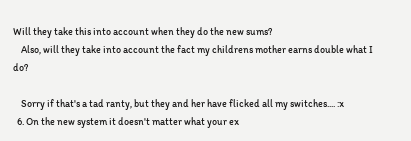Will they take this into account when they do the new sums?
    Also, will they take into account the fact my childrens mother earns double what I do?

    Sorry if that's a tad ranty, but they and her have flicked all my switches.... :x
  6. On the new system it doesn't matter what your ex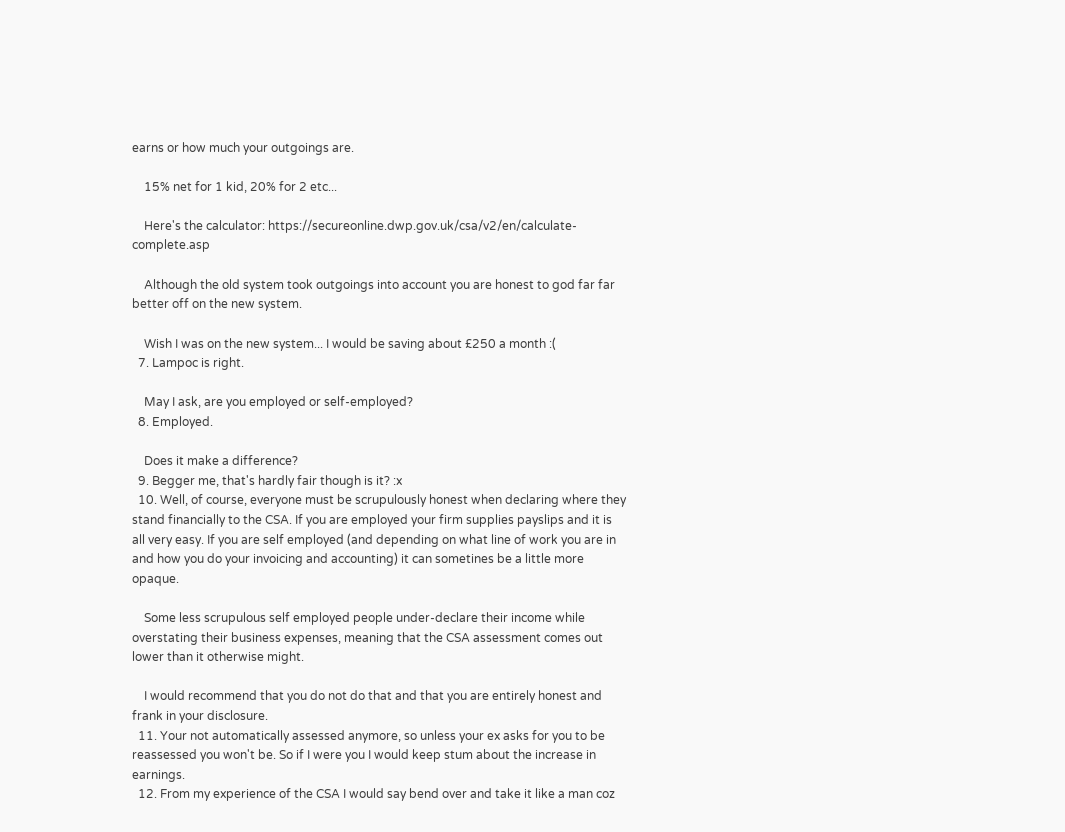earns or how much your outgoings are.

    15% net for 1 kid, 20% for 2 etc...

    Here's the calculator: https://secureonline.dwp.gov.uk/csa/v2/en/calculate-complete.asp

    Although the old system took outgoings into account you are honest to god far far better off on the new system.

    Wish I was on the new system... I would be saving about £250 a month :(
  7. Lampoc is right.

    May I ask, are you employed or self-employed?
  8. Employed.

    Does it make a difference?
  9. Begger me, that's hardly fair though is it? :x
  10. Well, of course, everyone must be scrupulously honest when declaring where they stand financially to the CSA. If you are employed your firm supplies payslips and it is all very easy. If you are self employed (and depending on what line of work you are in and how you do your invoicing and accounting) it can sometines be a little more opaque.

    Some less scrupulous self employed people under-declare their income while overstating their business expenses, meaning that the CSA assessment comes out lower than it otherwise might.

    I would recommend that you do not do that and that you are entirely honest and frank in your disclosure.
  11. Your not automatically assessed anymore, so unless your ex asks for you to be reassessed you won't be. So if I were you I would keep stum about the increase in earnings.
  12. From my experience of the CSA I would say bend over and take it like a man coz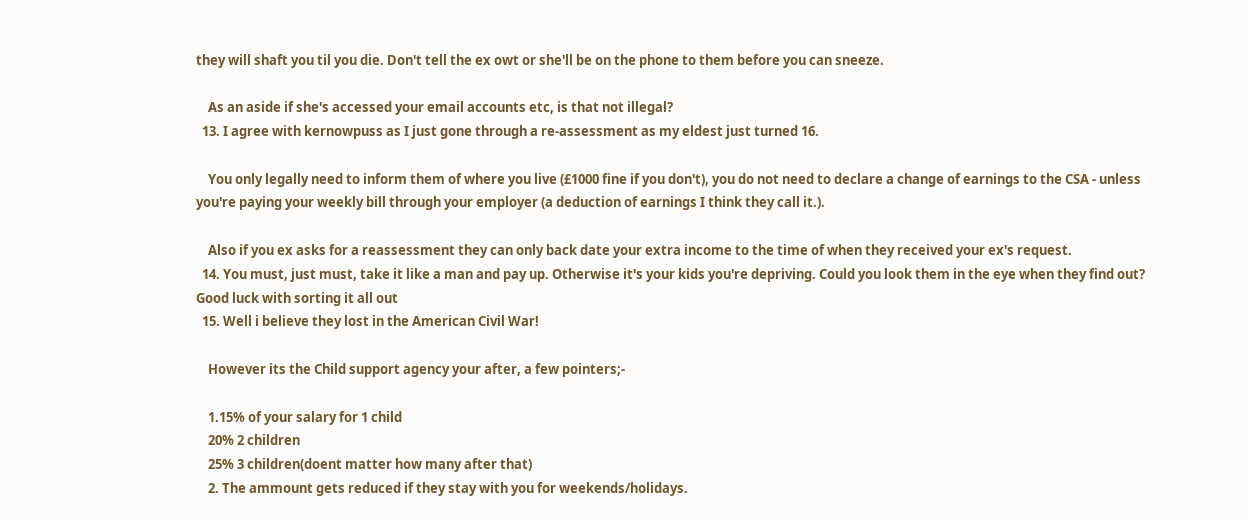they will shaft you til you die. Don't tell the ex owt or she'll be on the phone to them before you can sneeze.

    As an aside if she's accessed your email accounts etc, is that not illegal?
  13. I agree with kernowpuss as I just gone through a re-assessment as my eldest just turned 16.

    You only legally need to inform them of where you live (£1000 fine if you don't), you do not need to declare a change of earnings to the CSA - unless you're paying your weekly bill through your employer (a deduction of earnings I think they call it.).

    Also if you ex asks for a reassessment they can only back date your extra income to the time of when they received your ex's request.
  14. You must, just must, take it like a man and pay up. Otherwise it's your kids you're depriving. Could you look them in the eye when they find out? Good luck with sorting it all out
  15. Well i believe they lost in the American Civil War!

    However its the Child support agency your after, a few pointers;-

    1.15% of your salary for 1 child
    20% 2 children
    25% 3 children(doent matter how many after that)
    2. The ammount gets reduced if they stay with you for weekends/holidays.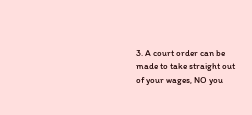3. A court order can be made to take straight out of your wages, NO you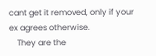cant get it removed, only if your ex agrees otherwise.
    They are the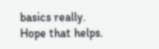basics really. Hope that helps.